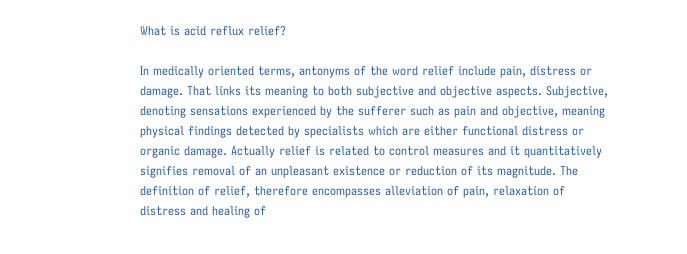What is acid reflux relief?

In medically oriented terms, antonyms of the word relief include pain, distress or damage. That links its meaning to both subjective and objective aspects. Subjective, denoting sensations experienced by the sufferer such as pain and objective, meaning physical findings detected by specialists which are either functional distress or organic damage. Actually relief is related to control measures and it quantitatively signifies removal of an unpleasant existence or reduction of its magnitude. The definition of relief, therefore encompasses alleviation of pain, relaxation of distress and healing of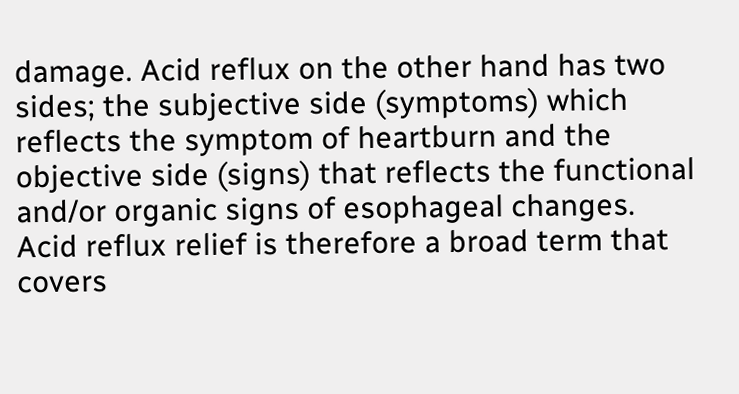damage. Acid reflux on the other hand has two sides; the subjective side (symptoms) which reflects the symptom of heartburn and the objective side (signs) that reflects the functional and/or organic signs of esophageal changes. Acid reflux relief is therefore a broad term that covers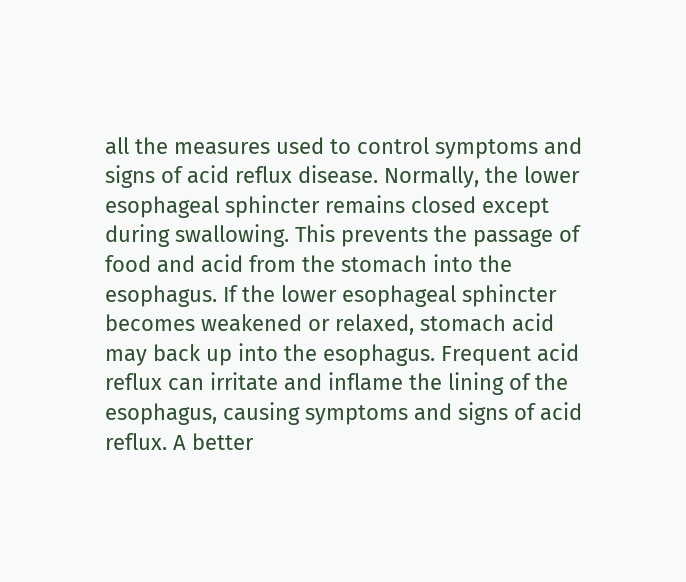all the measures used to control symptoms and signs of acid reflux disease. Normally, the lower esophageal sphincter remains closed except during swallowing. This prevents the passage of food and acid from the stomach into the esophagus. If the lower esophageal sphincter becomes weakened or relaxed, stomach acid may back up into the esophagus. Frequent acid reflux can irritate and inflame the lining of the esophagus, causing symptoms and signs of acid reflux. A better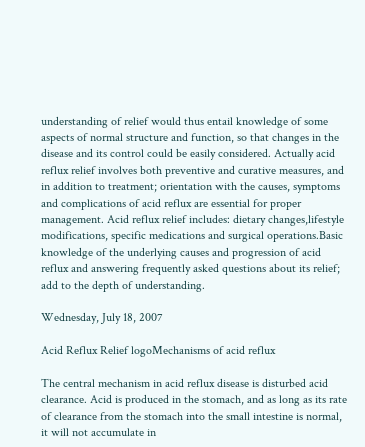understanding of relief would thus entail knowledge of some aspects of normal structure and function, so that changes in the disease and its control could be easily considered. Actually acid reflux relief involves both preventive and curative measures, and in addition to treatment; orientation with the causes, symptoms and complications of acid reflux are essential for proper management. Acid reflux relief includes: dietary changes,lifestyle modifications, specific medications and surgical operations.Basic knowledge of the underlying causes and progression of acid reflux and answering frequently asked questions about its relief; add to the depth of understanding.

Wednesday, July 18, 2007

Acid Reflux Relief logoMechanisms of acid reflux

The central mechanism in acid reflux disease is disturbed acid clearance. Acid is produced in the stomach, and as long as its rate of clearance from the stomach into the small intestine is normal, it will not accumulate in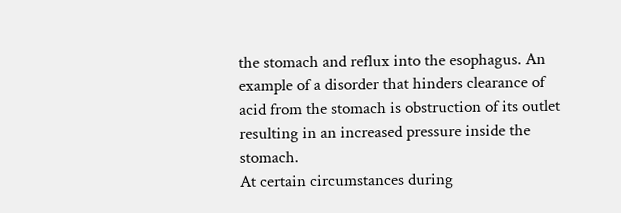the stomach and reflux into the esophagus. An example of a disorder that hinders clearance of acid from the stomach is obstruction of its outlet resulting in an increased pressure inside the stomach.
At certain circumstances during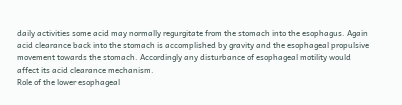daily activities some acid may normally regurgitate from the stomach into the esophagus. Again acid clearance back into the stomach is accomplished by gravity and the esophageal propulsive movement towards the stomach. Accordingly any disturbance of esophageal motility would affect its acid clearance mechanism.
Role of the lower esophageal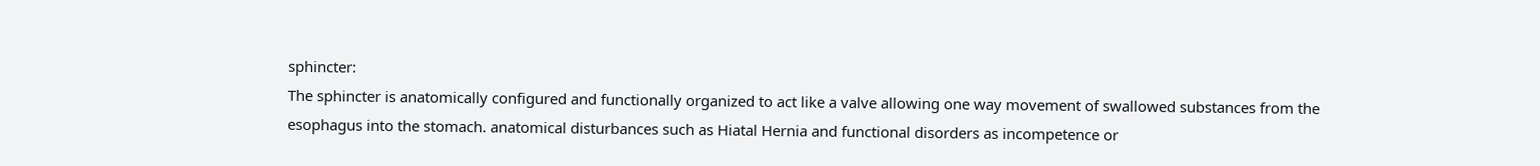sphincter:
The sphincter is anatomically configured and functionally organized to act like a valve allowing one way movement of swallowed substances from the esophagus into the stomach. anatomical disturbances such as Hiatal Hernia and functional disorders as incompetence or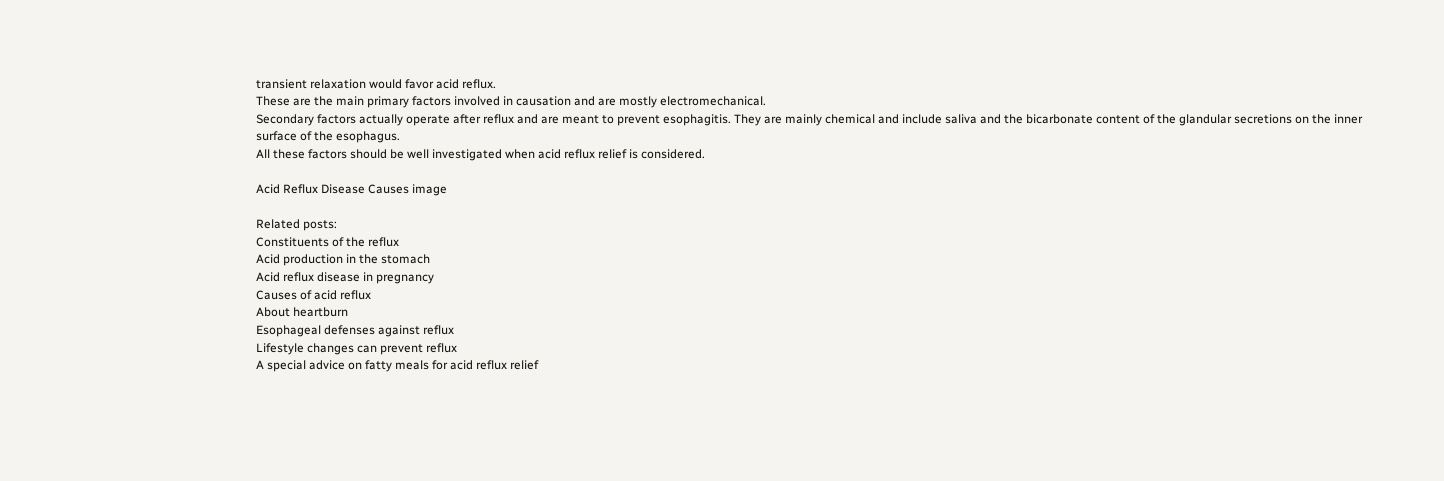transient relaxation would favor acid reflux.
These are the main primary factors involved in causation and are mostly electromechanical.
Secondary factors actually operate after reflux and are meant to prevent esophagitis. They are mainly chemical and include saliva and the bicarbonate content of the glandular secretions on the inner surface of the esophagus.
All these factors should be well investigated when acid reflux relief is considered.

Acid Reflux Disease Causes image

Related posts:
Constituents of the reflux
Acid production in the stomach
Acid reflux disease in pregnancy
Causes of acid reflux
About heartburn
Esophageal defenses against reflux
Lifestyle changes can prevent reflux
A special advice on fatty meals for acid reflux relief